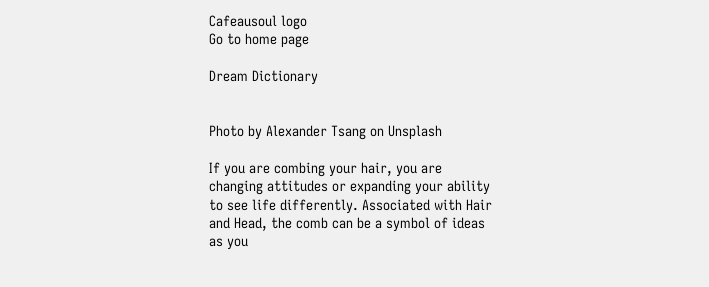Cafeausoul logo
Go to home page

Dream Dictionary


Photo by Alexander Tsang on Unsplash

If you are combing your hair, you are changing attitudes or expanding your ability to see life differently. Associated with Hair and Head, the comb can be a symbol of ideas as you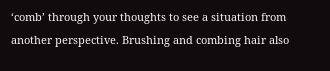‘comb’ through your thoughts to see a situation from another perspective. Brushing and combing hair also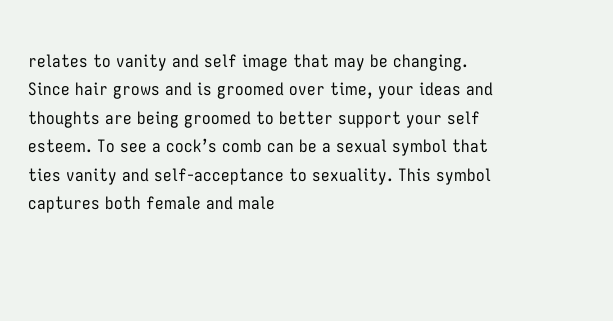relates to vanity and self image that may be changing. Since hair grows and is groomed over time, your ideas and thoughts are being groomed to better support your self esteem. To see a cock’s comb can be a sexual symbol that ties vanity and self-acceptance to sexuality. This symbol captures both female and male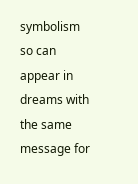symbolism so can appear in dreams with the same message for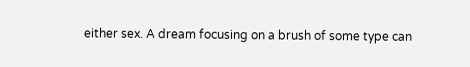either sex. A dream focusing on a brush of some type can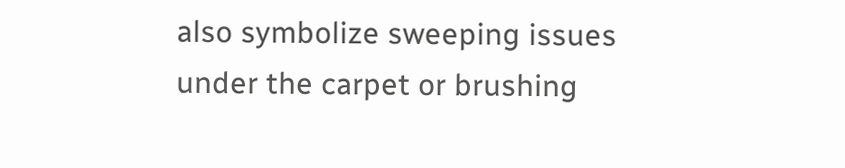also symbolize sweeping issues under the carpet or brushing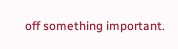off something important.